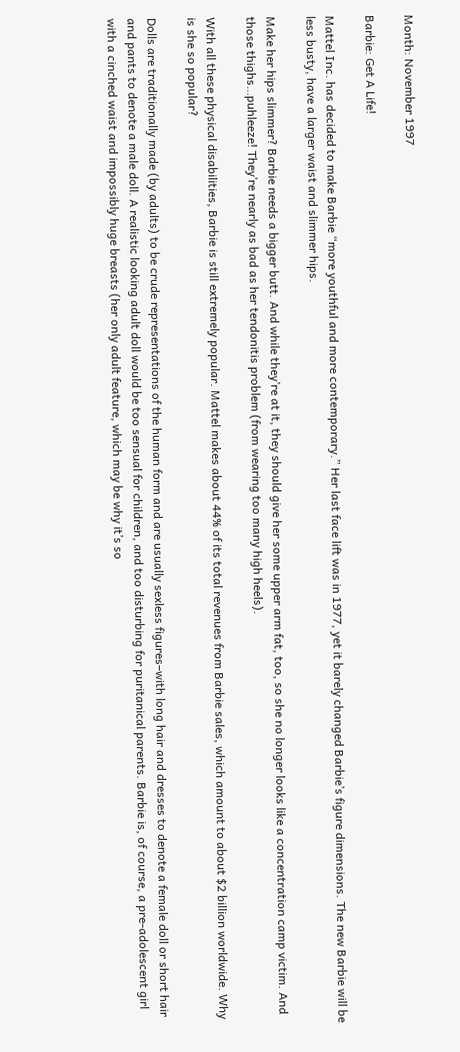Month: November 1997

Barbie: Get A Life!

Mattel Inc. has decided to make Barbie “more youthful and more contemporary.” Her last face lift was in 1977, yet it barely changed Barbie’s figure dimensions. The new Barbie will be less busty, have a larger waist and slimmer hips.

Make her hips slimmer? Barbie needs a bigger butt. And while they’re at it, they should give her some upper arm fat, too, so she no longer looks like a concentration camp victim. And those thighs…puhleeze! They’re nearly as bad as her tendonitis problem (from wearing too many high heels).

With all these physical disabilities, Barbie is still extremely popular. Mattel makes about 44% of its total revenues from Barbie sales, which amount to about $2 billion worldwide. Why is she so popular?

Dolls are traditionally made (by adults) to be crude representations of the human form and are usually sexless figures–with long hair and dresses to denote a female doll or short hair and pants to denote a male doll. A realistic looking adult doll would be too sensual for children, and too disturbing for puritanical parents. Barbie is, of course, a pre-adolescent girl with a cinched waist and impossibly huge breasts (her only adult feature, which may be why it’s so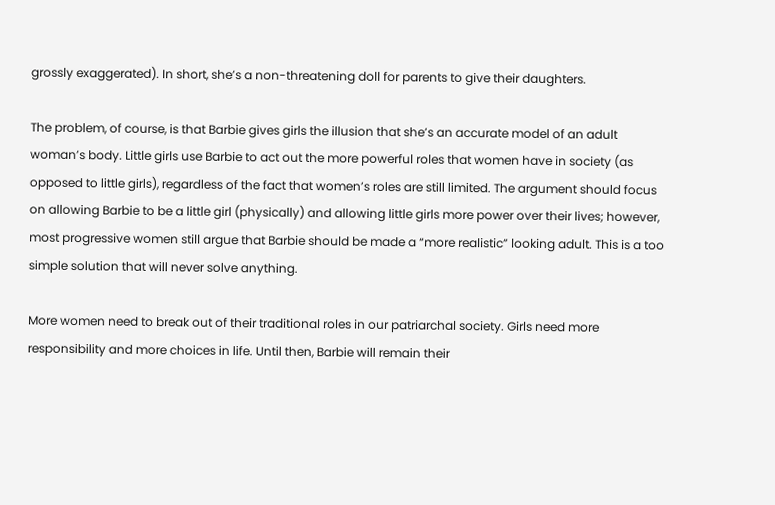grossly exaggerated). In short, she’s a non-threatening doll for parents to give their daughters.

The problem, of course, is that Barbie gives girls the illusion that she’s an accurate model of an adult woman’s body. Little girls use Barbie to act out the more powerful roles that women have in society (as opposed to little girls), regardless of the fact that women’s roles are still limited. The argument should focus on allowing Barbie to be a little girl (physically) and allowing little girls more power over their lives; however, most progressive women still argue that Barbie should be made a “more realistic” looking adult. This is a too simple solution that will never solve anything.

More women need to break out of their traditional roles in our patriarchal society. Girls need more responsibility and more choices in life. Until then, Barbie will remain their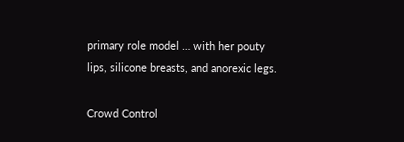primary role model … with her pouty lips, silicone breasts, and anorexic legs.

Crowd Control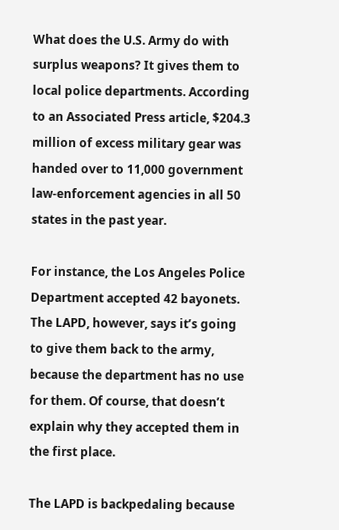What does the U.S. Army do with surplus weapons? It gives them to local police departments. According to an Associated Press article, $204.3 million of excess military gear was handed over to 11,000 government law-enforcement agencies in all 50 states in the past year.

For instance, the Los Angeles Police Department accepted 42 bayonets. The LAPD, however, says it’s going to give them back to the army, because the department has no use for them. Of course, that doesn’t explain why they accepted them in the first place.

The LAPD is backpedaling because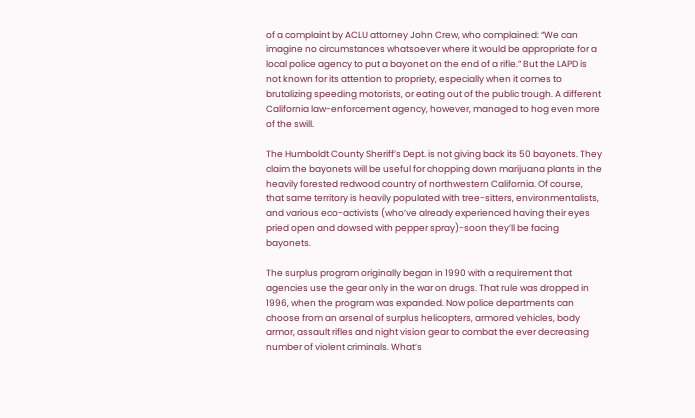of a complaint by ACLU attorney John Crew, who complained: “We can imagine no circumstances whatsoever where it would be appropriate for a local police agency to put a bayonet on the end of a rifle.” But the LAPD is not known for its attention to propriety, especially when it comes to brutalizing speeding motorists, or eating out of the public trough. A different California law-enforcement agency, however, managed to hog even more of the swill.

The Humboldt County Sheriff’s Dept. is not giving back its 50 bayonets. They claim the bayonets will be useful for chopping down marijuana plants in the heavily forested redwood country of northwestern California. Of course, that same territory is heavily populated with tree-sitters, environmentalists, and various eco-activists (who’ve already experienced having their eyes pried open and dowsed with pepper spray)-soon they’ll be facing bayonets.

The surplus program originally began in 1990 with a requirement that agencies use the gear only in the war on drugs. That rule was dropped in 1996, when the program was expanded. Now police departments can choose from an arsenal of surplus helicopters, armored vehicles, body armor, assault rifles and night vision gear to combat the ever decreasing number of violent criminals. What’s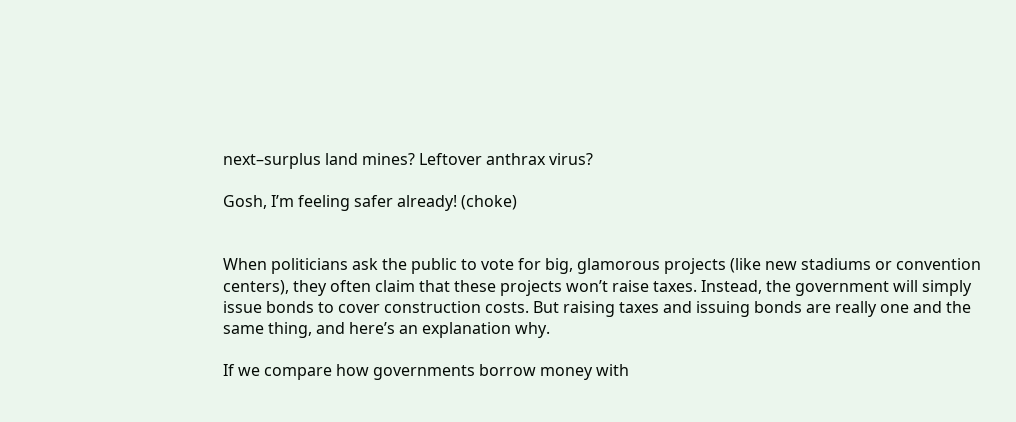next–surplus land mines? Leftover anthrax virus?

Gosh, I’m feeling safer already! (choke)


When politicians ask the public to vote for big, glamorous projects (like new stadiums or convention centers), they often claim that these projects won’t raise taxes. Instead, the government will simply issue bonds to cover construction costs. But raising taxes and issuing bonds are really one and the same thing, and here’s an explanation why.

If we compare how governments borrow money with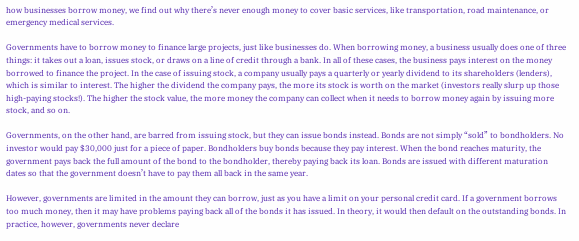how businesses borrow money, we find out why there’s never enough money to cover basic services, like transportation, road maintenance, or emergency medical services.

Governments have to borrow money to finance large projects, just like businesses do. When borrowing money, a business usually does one of three things: it takes out a loan, issues stock, or draws on a line of credit through a bank. In all of these cases, the business pays interest on the money borrowed to finance the project. In the case of issuing stock, a company usually pays a quarterly or yearly dividend to its shareholders (lenders), which is similar to interest. The higher the dividend the company pays, the more its stock is worth on the market (investors really slurp up those high-paying stocks!). The higher the stock value, the more money the company can collect when it needs to borrow money again by issuing more stock, and so on.

Governments, on the other hand, are barred from issuing stock, but they can issue bonds instead. Bonds are not simply “sold” to bondholders. No investor would pay $30,000 just for a piece of paper. Bondholders buy bonds because they pay interest. When the bond reaches maturity, the government pays back the full amount of the bond to the bondholder, thereby paying back its loan. Bonds are issued with different maturation dates so that the government doesn’t have to pay them all back in the same year.

However, governments are limited in the amount they can borrow, just as you have a limit on your personal credit card. If a government borrows too much money, then it may have problems paying back all of the bonds it has issued. In theory, it would then default on the outstanding bonds. In practice, however, governments never declare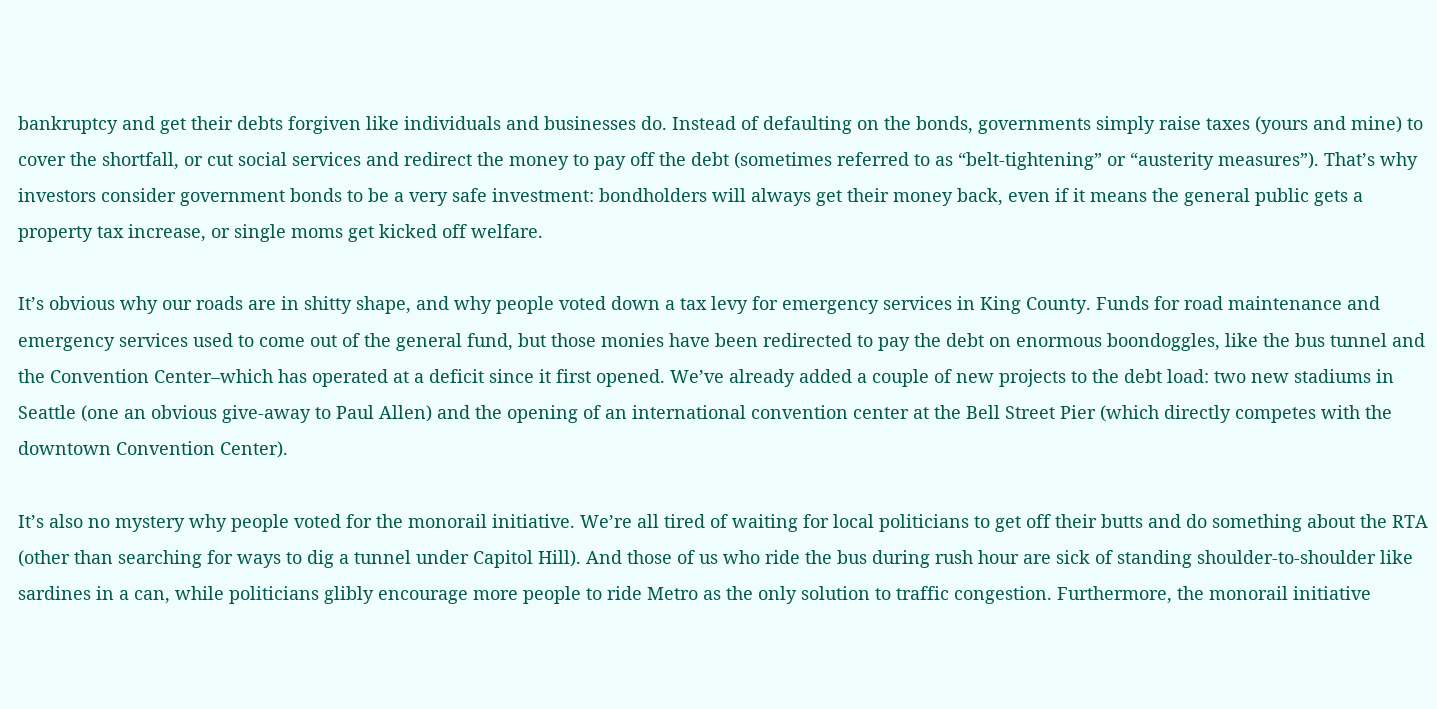bankruptcy and get their debts forgiven like individuals and businesses do. Instead of defaulting on the bonds, governments simply raise taxes (yours and mine) to cover the shortfall, or cut social services and redirect the money to pay off the debt (sometimes referred to as “belt-tightening” or “austerity measures”). That’s why investors consider government bonds to be a very safe investment: bondholders will always get their money back, even if it means the general public gets a property tax increase, or single moms get kicked off welfare.

It’s obvious why our roads are in shitty shape, and why people voted down a tax levy for emergency services in King County. Funds for road maintenance and emergency services used to come out of the general fund, but those monies have been redirected to pay the debt on enormous boondoggles, like the bus tunnel and the Convention Center–which has operated at a deficit since it first opened. We’ve already added a couple of new projects to the debt load: two new stadiums in Seattle (one an obvious give-away to Paul Allen) and the opening of an international convention center at the Bell Street Pier (which directly competes with the downtown Convention Center).

It’s also no mystery why people voted for the monorail initiative. We’re all tired of waiting for local politicians to get off their butts and do something about the RTA (other than searching for ways to dig a tunnel under Capitol Hill). And those of us who ride the bus during rush hour are sick of standing shoulder-to-shoulder like sardines in a can, while politicians glibly encourage more people to ride Metro as the only solution to traffic congestion. Furthermore, the monorail initiative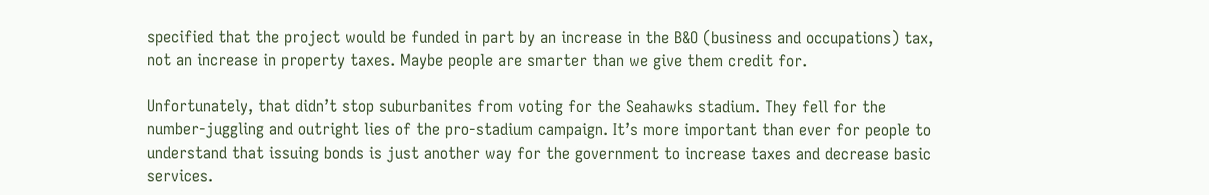specified that the project would be funded in part by an increase in the B&O (business and occupations) tax, not an increase in property taxes. Maybe people are smarter than we give them credit for.

Unfortunately, that didn’t stop suburbanites from voting for the Seahawks stadium. They fell for the number-juggling and outright lies of the pro-stadium campaign. It’s more important than ever for people to understand that issuing bonds is just another way for the government to increase taxes and decrease basic services.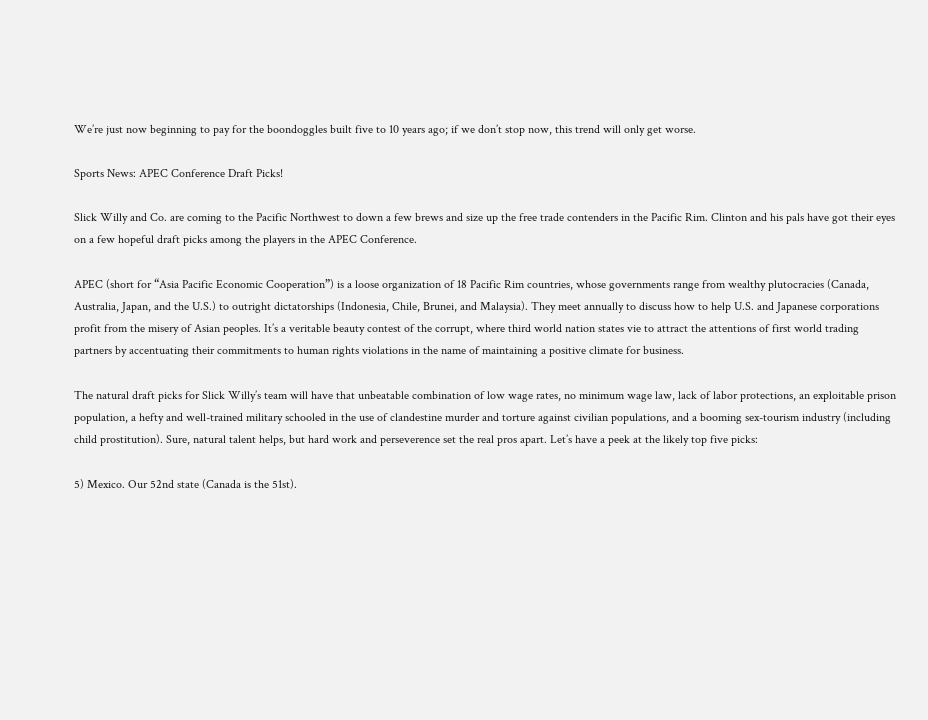We’re just now beginning to pay for the boondoggles built five to 10 years ago; if we don’t stop now, this trend will only get worse.

Sports News: APEC Conference Draft Picks!

Slick Willy and Co. are coming to the Pacific Northwest to down a few brews and size up the free trade contenders in the Pacific Rim. Clinton and his pals have got their eyes on a few hopeful draft picks among the players in the APEC Conference.

APEC (short for “Asia Pacific Economic Cooperation”) is a loose organization of 18 Pacific Rim countries, whose governments range from wealthy plutocracies (Canada, Australia, Japan, and the U.S.) to outright dictatorships (Indonesia, Chile, Brunei, and Malaysia). They meet annually to discuss how to help U.S. and Japanese corporations profit from the misery of Asian peoples. It’s a veritable beauty contest of the corrupt, where third world nation states vie to attract the attentions of first world trading partners by accentuating their commitments to human rights violations in the name of maintaining a positive climate for business.

The natural draft picks for Slick Willy’s team will have that unbeatable combination of low wage rates, no minimum wage law, lack of labor protections, an exploitable prison population, a hefty and well-trained military schooled in the use of clandestine murder and torture against civilian populations, and a booming sex-tourism industry (including child prostitution). Sure, natural talent helps, but hard work and perseverence set the real pros apart. Let’s have a peek at the likely top five picks:

5) Mexico. Our 52nd state (Canada is the 51st).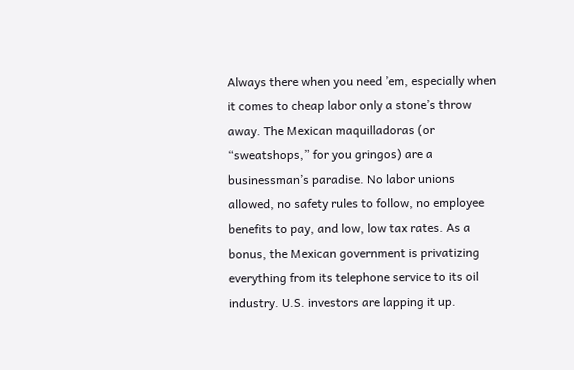Always there when you need ’em, especially when it comes to cheap labor only a stone’s throw away. The Mexican maquilladoras (or “sweatshops,” for you gringos) are a businessman’s paradise. No labor unions allowed, no safety rules to follow, no employee benefits to pay, and low, low tax rates. As a bonus, the Mexican government is privatizing everything from its telephone service to its oil industry. U.S. investors are lapping it up.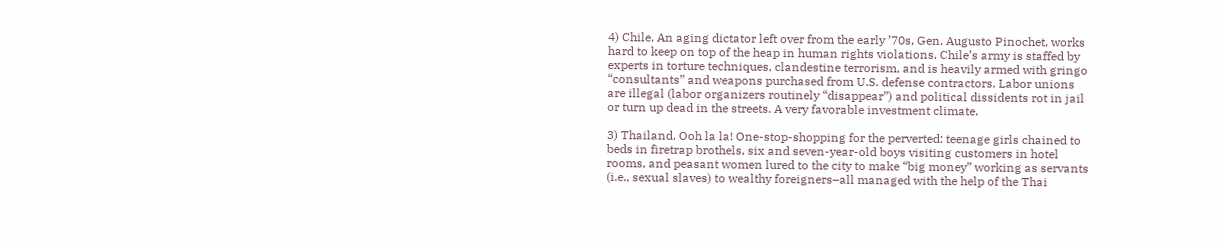4) Chile. An aging dictator left over from the early ’70s, Gen. Augusto Pinochet, works hard to keep on top of the heap in human rights violations. Chile’s army is staffed by experts in torture techniques, clandestine terrorism, and is heavily armed with gringo “consultants” and weapons purchased from U.S. defense contractors. Labor unions are illegal (labor organizers routinely “disappear”) and political dissidents rot in jail or turn up dead in the streets. A very favorable investment climate.

3) Thailand. Ooh la la! One-stop-shopping for the perverted: teenage girls chained to beds in firetrap brothels, six and seven-year-old boys visiting customers in hotel rooms, and peasant women lured to the city to make “big money” working as servants (i.e., sexual slaves) to wealthy foreigners–all managed with the help of the Thai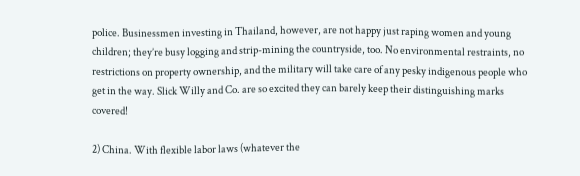police. Businessmen investing in Thailand, however, are not happy just raping women and young children; they’re busy logging and strip-mining the countryside, too. No environmental restraints, no restrictions on property ownership, and the military will take care of any pesky indigenous people who get in the way. Slick Willy and Co. are so excited they can barely keep their distinguishing marks covered!

2) China. With flexible labor laws (whatever the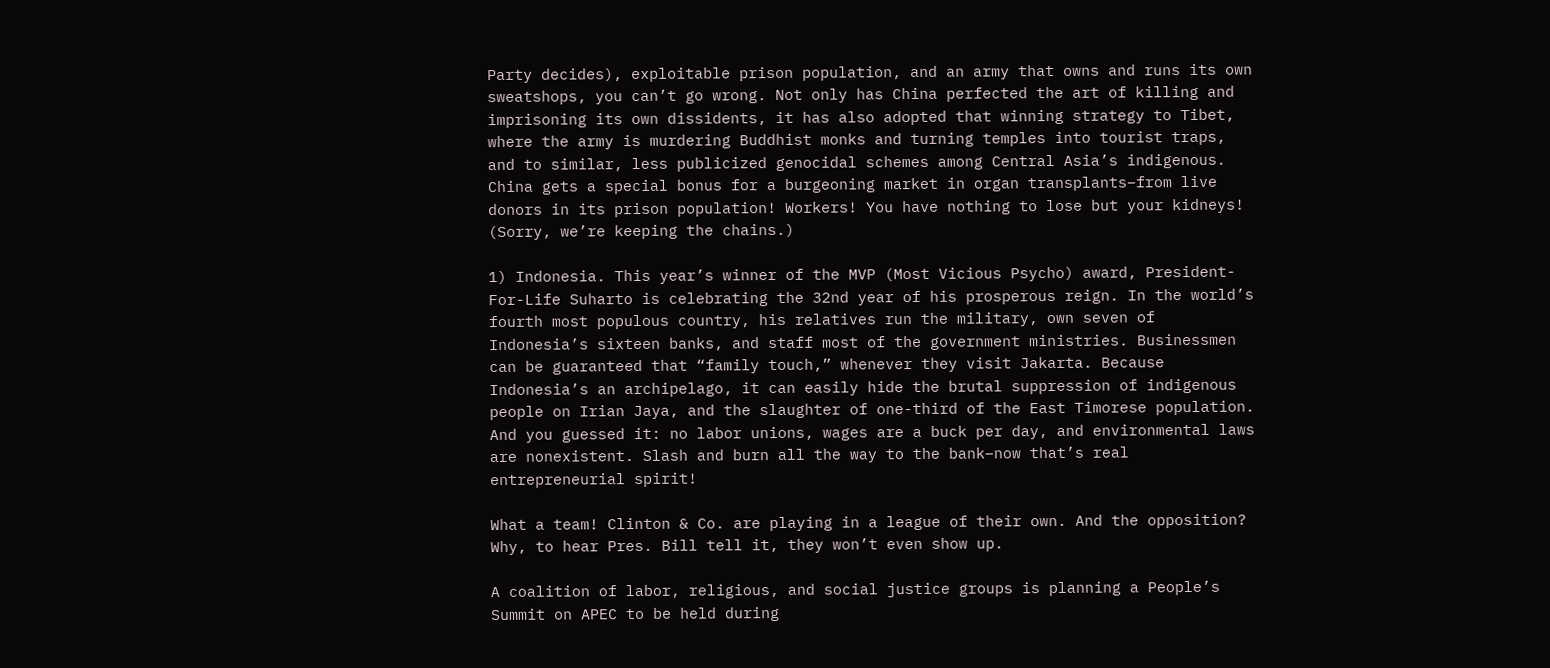Party decides), exploitable prison population, and an army that owns and runs its own sweatshops, you can’t go wrong. Not only has China perfected the art of killing and imprisoning its own dissidents, it has also adopted that winning strategy to Tibet, where the army is murdering Buddhist monks and turning temples into tourist traps, and to similar, less publicized genocidal schemes among Central Asia’s indigenous. China gets a special bonus for a burgeoning market in organ transplants–from live donors in its prison population! Workers! You have nothing to lose but your kidneys! (Sorry, we’re keeping the chains.)

1) Indonesia. This year’s winner of the MVP (Most Vicious Psycho) award, President-For-Life Suharto is celebrating the 32nd year of his prosperous reign. In the world’s fourth most populous country, his relatives run the military, own seven of Indonesia’s sixteen banks, and staff most of the government ministries. Businessmen can be guaranteed that “family touch,” whenever they visit Jakarta. Because Indonesia’s an archipelago, it can easily hide the brutal suppression of indigenous people on Irian Jaya, and the slaughter of one-third of the East Timorese population. And you guessed it: no labor unions, wages are a buck per day, and environmental laws are nonexistent. Slash and burn all the way to the bank–now that’s real entrepreneurial spirit!

What a team! Clinton & Co. are playing in a league of their own. And the opposition? Why, to hear Pres. Bill tell it, they won’t even show up.

A coalition of labor, religious, and social justice groups is planning a People’s Summit on APEC to be held during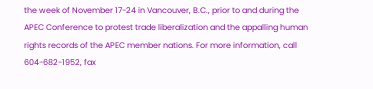the week of November 17-24 in Vancouver, B.C., prior to and during the APEC Conference to protest trade liberalization and the appalling human rights records of the APEC member nations. For more information, call 604-682-1952, fax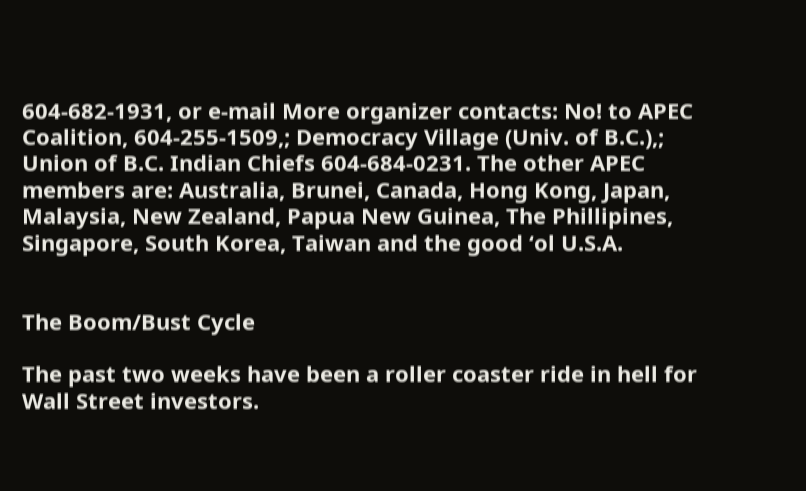604-682-1931, or e-mail More organizer contacts: No! to APEC Coalition, 604-255-1509,; Democracy Village (Univ. of B.C.),; Union of B.C. Indian Chiefs 604-684-0231. The other APEC members are: Australia, Brunei, Canada, Hong Kong, Japan, Malaysia, New Zealand, Papua New Guinea, The Phillipines, Singapore, South Korea, Taiwan and the good ‘ol U.S.A.


The Boom/Bust Cycle

The past two weeks have been a roller coaster ride in hell for Wall Street investors.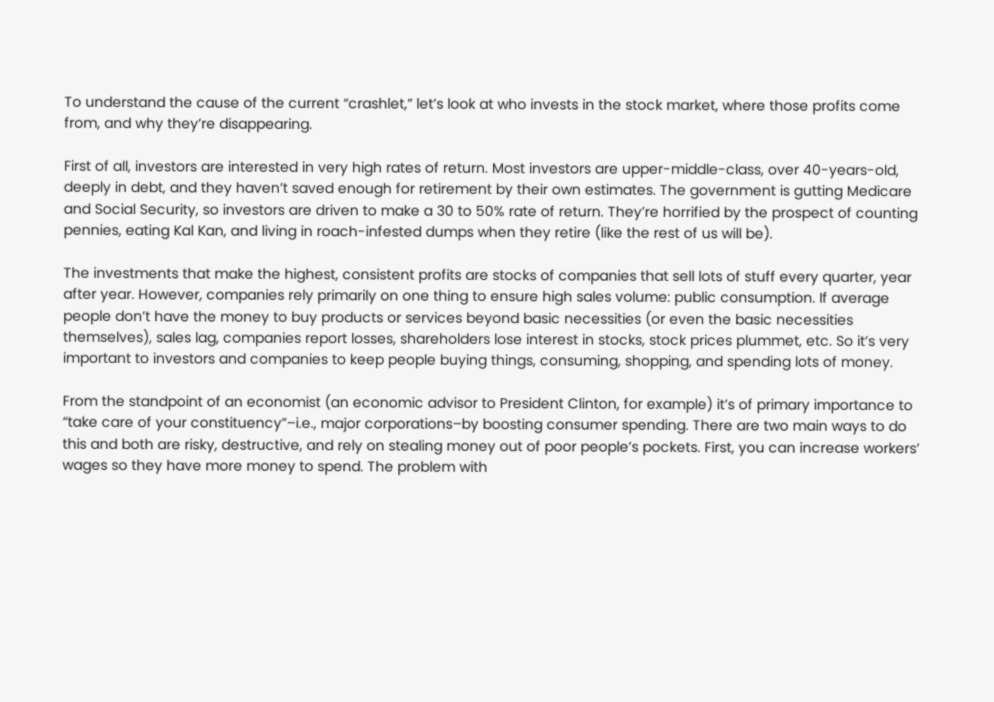To understand the cause of the current “crashlet,” let’s look at who invests in the stock market, where those profits come from, and why they’re disappearing.

First of all, investors are interested in very high rates of return. Most investors are upper-middle-class, over 40-years-old, deeply in debt, and they haven’t saved enough for retirement by their own estimates. The government is gutting Medicare and Social Security, so investors are driven to make a 30 to 50% rate of return. They’re horrified by the prospect of counting pennies, eating Kal Kan, and living in roach-infested dumps when they retire (like the rest of us will be).

The investments that make the highest, consistent profits are stocks of companies that sell lots of stuff every quarter, year after year. However, companies rely primarily on one thing to ensure high sales volume: public consumption. If average people don’t have the money to buy products or services beyond basic necessities (or even the basic necessities themselves), sales lag, companies report losses, shareholders lose interest in stocks, stock prices plummet, etc. So it’s very important to investors and companies to keep people buying things, consuming, shopping, and spending lots of money.

From the standpoint of an economist (an economic advisor to President Clinton, for example) it’s of primary importance to “take care of your constituency”–i.e., major corporations–by boosting consumer spending. There are two main ways to do this and both are risky, destructive, and rely on stealing money out of poor people’s pockets. First, you can increase workers’ wages so they have more money to spend. The problem with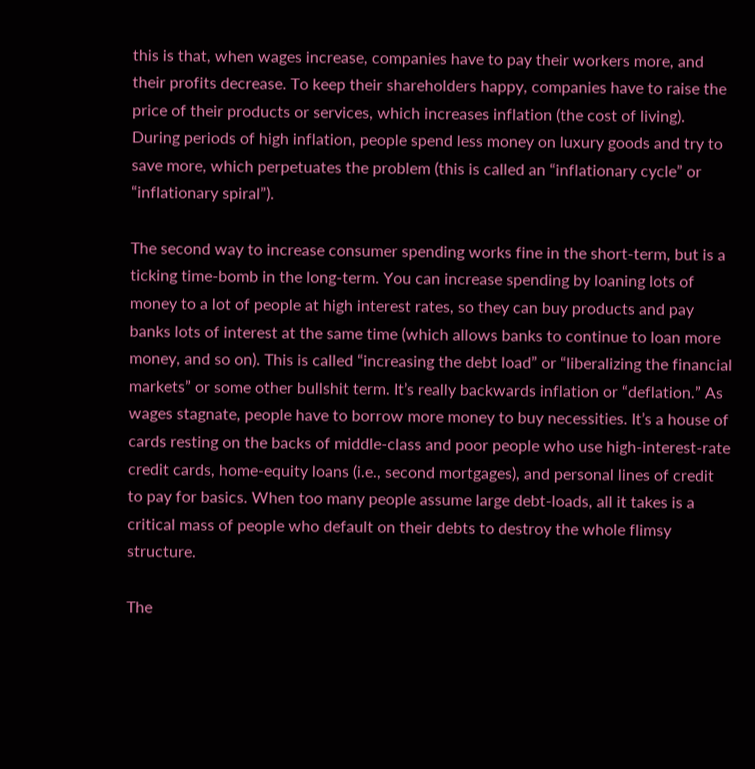this is that, when wages increase, companies have to pay their workers more, and their profits decrease. To keep their shareholders happy, companies have to raise the price of their products or services, which increases inflation (the cost of living). During periods of high inflation, people spend less money on luxury goods and try to save more, which perpetuates the problem (this is called an “inflationary cycle” or “inflationary spiral”).

The second way to increase consumer spending works fine in the short-term, but is a ticking time-bomb in the long-term. You can increase spending by loaning lots of money to a lot of people at high interest rates, so they can buy products and pay banks lots of interest at the same time (which allows banks to continue to loan more money, and so on). This is called “increasing the debt load” or “liberalizing the financial markets” or some other bullshit term. It’s really backwards inflation or “deflation.” As wages stagnate, people have to borrow more money to buy necessities. It’s a house of cards resting on the backs of middle-class and poor people who use high-interest-rate credit cards, home-equity loans (i.e., second mortgages), and personal lines of credit to pay for basics. When too many people assume large debt-loads, all it takes is a critical mass of people who default on their debts to destroy the whole flimsy structure.

The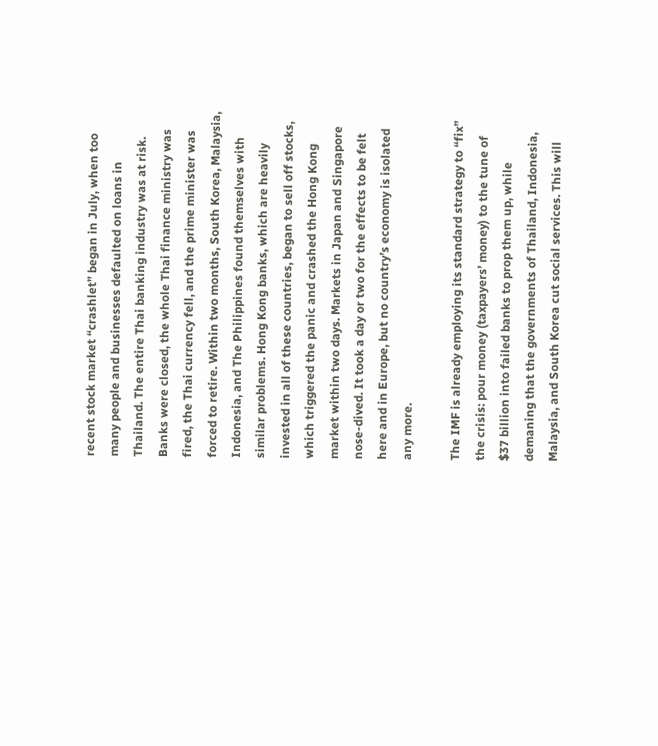recent stock market “crashlet” began in July, when too many people and businesses defaulted on loans in Thailand. The entire Thai banking industry was at risk. Banks were closed, the whole Thai finance ministry was fired, the Thai currency fell, and the prime minister was forced to retire. Within two months, South Korea, Malaysia, Indonesia, and The Philippines found themselves with similar problems. Hong Kong banks, which are heavily invested in all of these countries, began to sell off stocks, which triggered the panic and crashed the Hong Kong market within two days. Markets in Japan and Singapore nose-dived. It took a day or two for the effects to be felt here and in Europe, but no country’s economy is isolated any more.

The IMF is already employing its standard strategy to “fix” the crisis: pour money (taxpayers’ money) to the tune of $37 billion into failed banks to prop them up, while demaning that the governments of Thailand, Indonesia, Malaysia, and South Korea cut social services. This will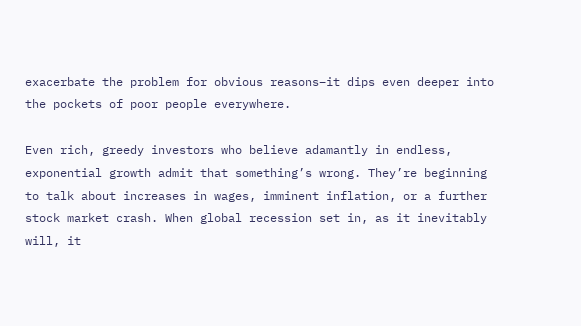exacerbate the problem for obvious reasons–it dips even deeper into the pockets of poor people everywhere.

Even rich, greedy investors who believe adamantly in endless, exponential growth admit that something’s wrong. They’re beginning to talk about increases in wages, imminent inflation, or a further stock market crash. When global recession set in, as it inevitably will, it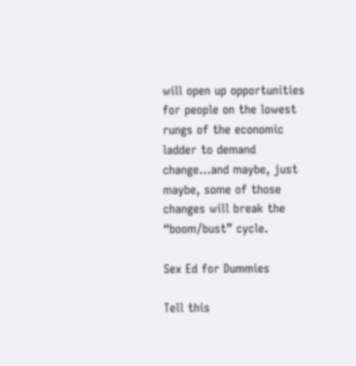will open up opportunities for people on the lowest rungs of the economic ladder to demand change…and maybe, just maybe, some of those changes will break the “boom/bust” cycle.

Sex Ed for Dummies

Tell this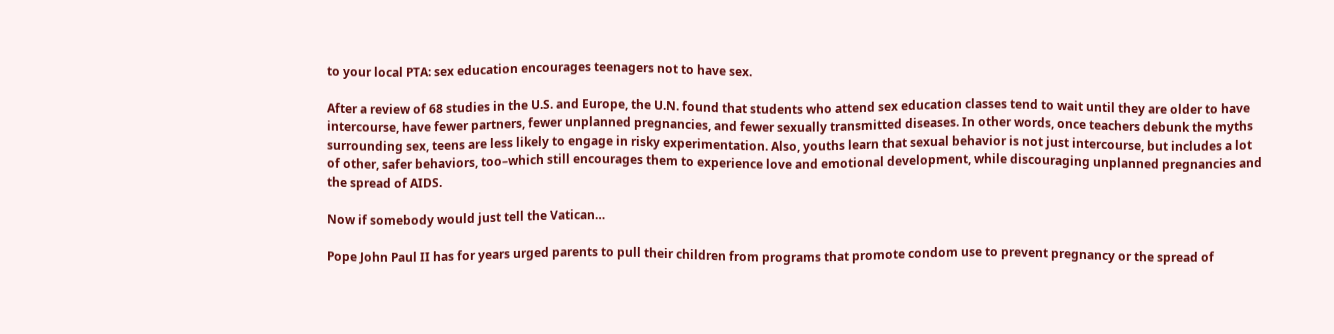to your local PTA: sex education encourages teenagers not to have sex.

After a review of 68 studies in the U.S. and Europe, the U.N. found that students who attend sex education classes tend to wait until they are older to have intercourse, have fewer partners, fewer unplanned pregnancies, and fewer sexually transmitted diseases. In other words, once teachers debunk the myths surrounding sex, teens are less likely to engage in risky experimentation. Also, youths learn that sexual behavior is not just intercourse, but includes a lot of other, safer behaviors, too–which still encourages them to experience love and emotional development, while discouraging unplanned pregnancies and the spread of AIDS.

Now if somebody would just tell the Vatican…

Pope John Paul II has for years urged parents to pull their children from programs that promote condom use to prevent pregnancy or the spread of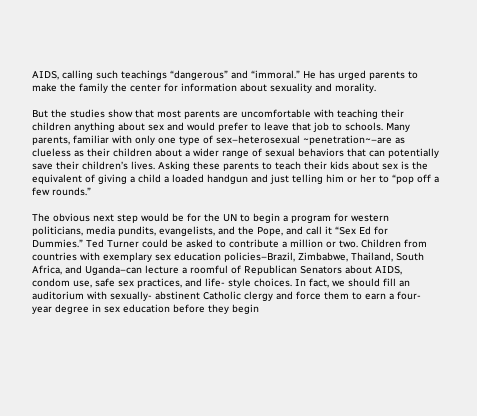AIDS, calling such teachings “dangerous” and “immoral.” He has urged parents to make the family the center for information about sexuality and morality.

But the studies show that most parents are uncomfortable with teaching their children anything about sex and would prefer to leave that job to schools. Many parents, familiar with only one type of sex–heterosexual ~penetration~–are as clueless as their children about a wider range of sexual behaviors that can potentially save their children’s lives. Asking these parents to teach their kids about sex is the equivalent of giving a child a loaded handgun and just telling him or her to “pop off a few rounds.”

The obvious next step would be for the UN to begin a program for western politicians, media pundits, evangelists, and the Pope, and call it “Sex Ed for Dummies.” Ted Turner could be asked to contribute a million or two. Children from countries with exemplary sex education policies–Brazil, Zimbabwe, Thailand, South Africa, and Uganda–can lecture a roomful of Republican Senators about AIDS, condom use, safe sex practices, and life- style choices. In fact, we should fill an auditorium with sexually- abstinent Catholic clergy and force them to earn a four-year degree in sex education before they begin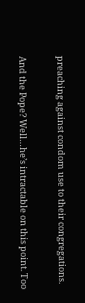preaching against condom use to their congregations.

And the Pope? Well…he’s intractable on this point. Too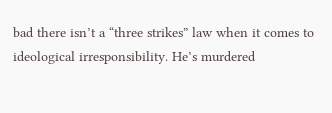bad there isn’t a “three strikes” law when it comes to ideological irresponsibility. He’s murdered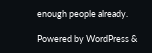enough people already.

Powered by WordPress &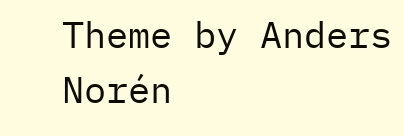Theme by Anders Norén